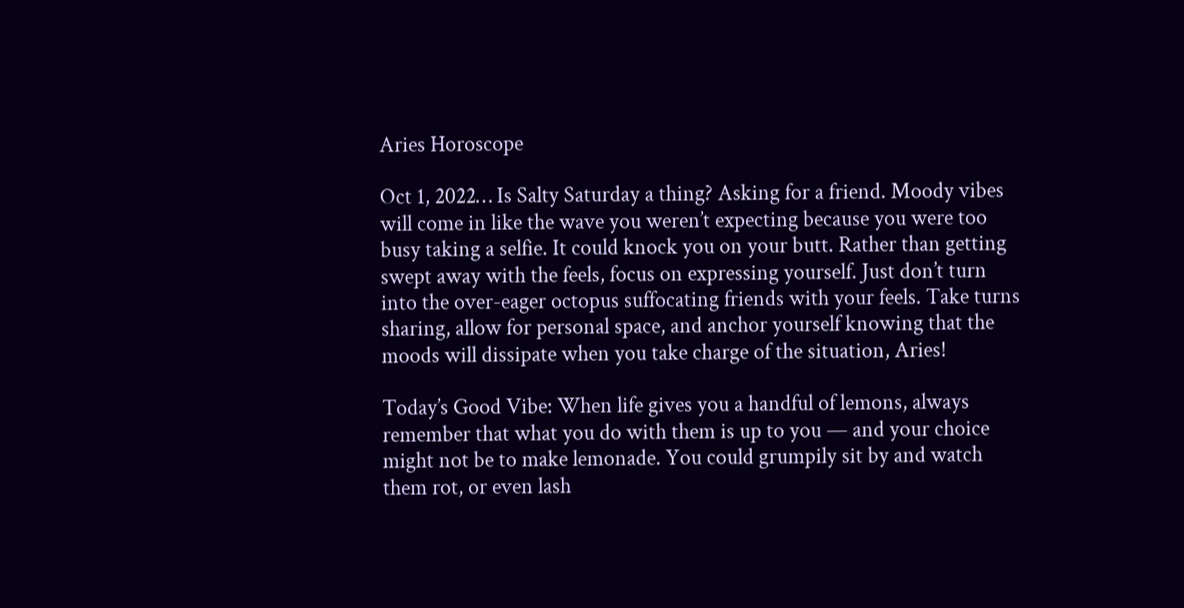Aries Horoscope

Oct 1, 2022… Is Salty Saturday a thing? Asking for a friend. Moody vibes will come in like the wave you weren’t expecting because you were too busy taking a selfie. It could knock you on your butt. Rather than getting swept away with the feels, focus on expressing yourself. Just don’t turn into the over-eager octopus suffocating friends with your feels. Take turns sharing, allow for personal space, and anchor yourself knowing that the moods will dissipate when you take charge of the situation, Aries!

Today’s Good Vibe: When life gives you a handful of lemons, always remember that what you do with them is up to you — and your choice might not be to make lemonade. You could grumpily sit by and watch them rot, or even lash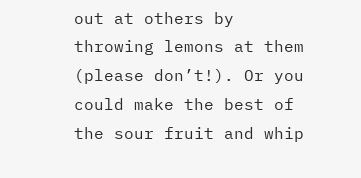out at others by throwing lemons at them (please don’t!). Or you could make the best of the sour fruit and whip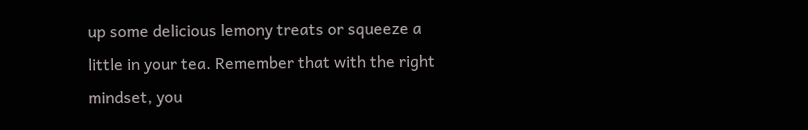up some delicious lemony treats or squeeze a little in your tea. Remember that with the right mindset, you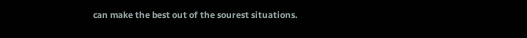can make the best out of the sourest situations.